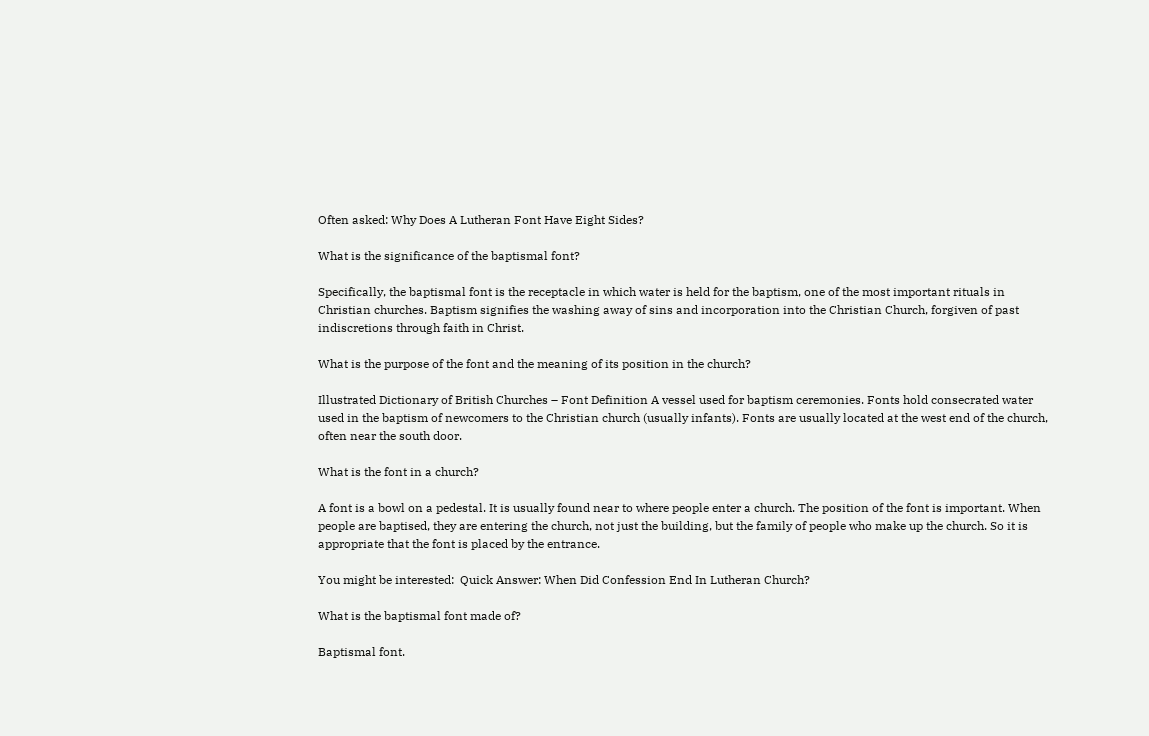Often asked: Why Does A Lutheran Font Have Eight Sides?

What is the significance of the baptismal font?

Specifically, the baptismal font is the receptacle in which water is held for the baptism, one of the most important rituals in Christian churches. Baptism signifies the washing away of sins and incorporation into the Christian Church, forgiven of past indiscretions through faith in Christ.

What is the purpose of the font and the meaning of its position in the church?

Illustrated Dictionary of British Churches – Font Definition A vessel used for baptism ceremonies. Fonts hold consecrated water used in the baptism of newcomers to the Christian church (usually infants). Fonts are usually located at the west end of the church, often near the south door.

What is the font in a church?

A font is a bowl on a pedestal. It is usually found near to where people enter a church. The position of the font is important. When people are baptised, they are entering the church, not just the building, but the family of people who make up the church. So it is appropriate that the font is placed by the entrance.

You might be interested:  Quick Answer: When Did Confession End In Lutheran Church?

What is the baptismal font made of?

Baptismal font.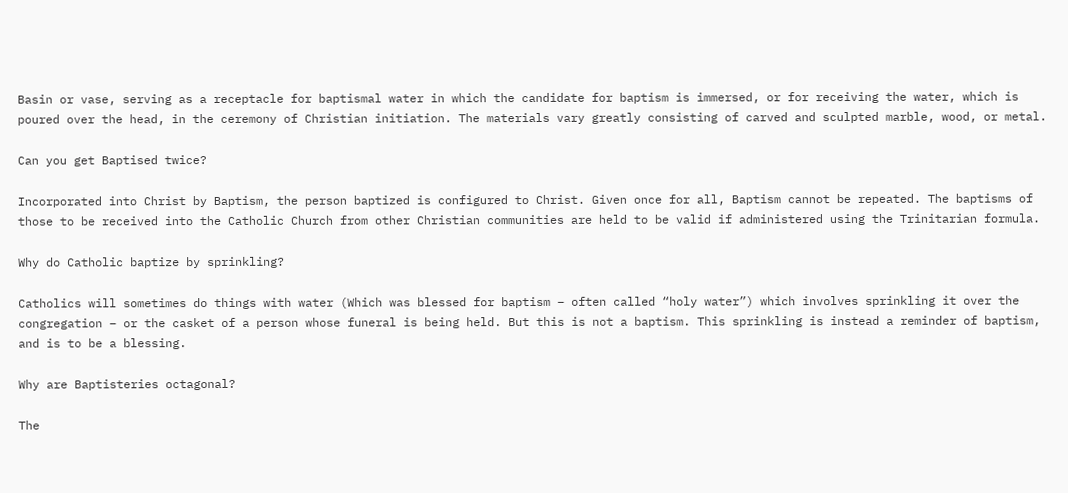Basin or vase, serving as a receptacle for baptismal water in which the candidate for baptism is immersed, or for receiving the water, which is poured over the head, in the ceremony of Christian initiation. The materials vary greatly consisting of carved and sculpted marble, wood, or metal.

Can you get Baptised twice?

Incorporated into Christ by Baptism, the person baptized is configured to Christ. Given once for all, Baptism cannot be repeated. The baptisms of those to be received into the Catholic Church from other Christian communities are held to be valid if administered using the Trinitarian formula.

Why do Catholic baptize by sprinkling?

Catholics will sometimes do things with water (Which was blessed for baptism – often called “holy water”) which involves sprinkling it over the congregation – or the casket of a person whose funeral is being held. But this is not a baptism. This sprinkling is instead a reminder of baptism, and is to be a blessing.

Why are Baptisteries octagonal?

The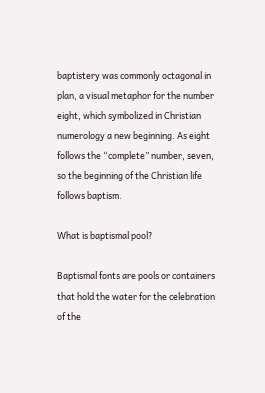baptistery was commonly octagonal in plan, a visual metaphor for the number eight, which symbolized in Christian numerology a new beginning. As eight follows the “complete” number, seven, so the beginning of the Christian life follows baptism.

What is baptismal pool?

Baptismal fonts are pools or containers that hold the water for the celebration of the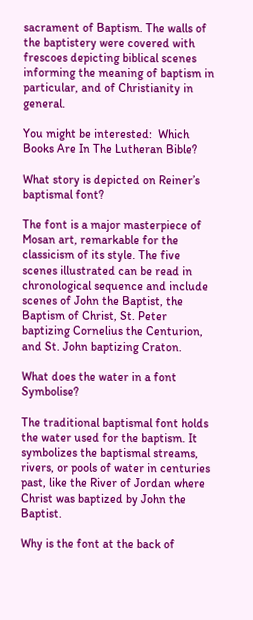sacrament of Baptism. The walls of the baptistery were covered with frescoes depicting biblical scenes informing the meaning of baptism in particular, and of Christianity in general.

You might be interested:  Which Books Are In The Lutheran Bible?

What story is depicted on Reiner’s baptismal font?

The font is a major masterpiece of Mosan art, remarkable for the classicism of its style. The five scenes illustrated can be read in chronological sequence and include scenes of John the Baptist, the Baptism of Christ, St. Peter baptizing Cornelius the Centurion, and St. John baptizing Craton.

What does the water in a font Symbolise?

The traditional baptismal font holds the water used for the baptism. It symbolizes the baptismal streams, rivers, or pools of water in centuries past, like the River of Jordan where Christ was baptized by John the Baptist.

Why is the font at the back of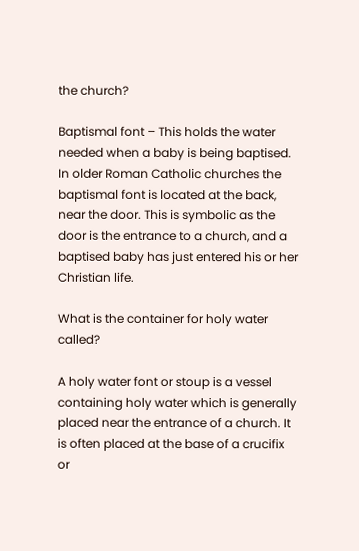the church?

Baptismal font – This holds the water needed when a baby is being baptised. In older Roman Catholic churches the baptismal font is located at the back, near the door. This is symbolic as the door is the entrance to a church, and a baptised baby has just entered his or her Christian life.

What is the container for holy water called?

A holy water font or stoup is a vessel containing holy water which is generally placed near the entrance of a church. It is often placed at the base of a crucifix or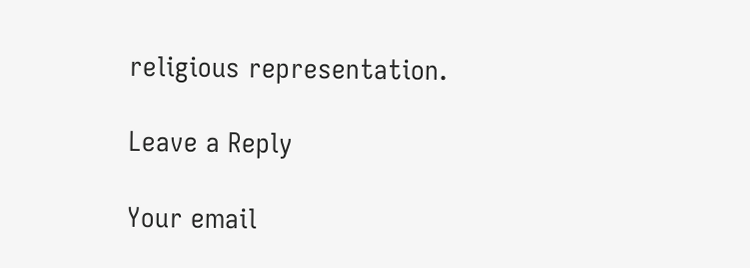religious representation.

Leave a Reply

Your email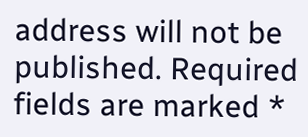address will not be published. Required fields are marked *